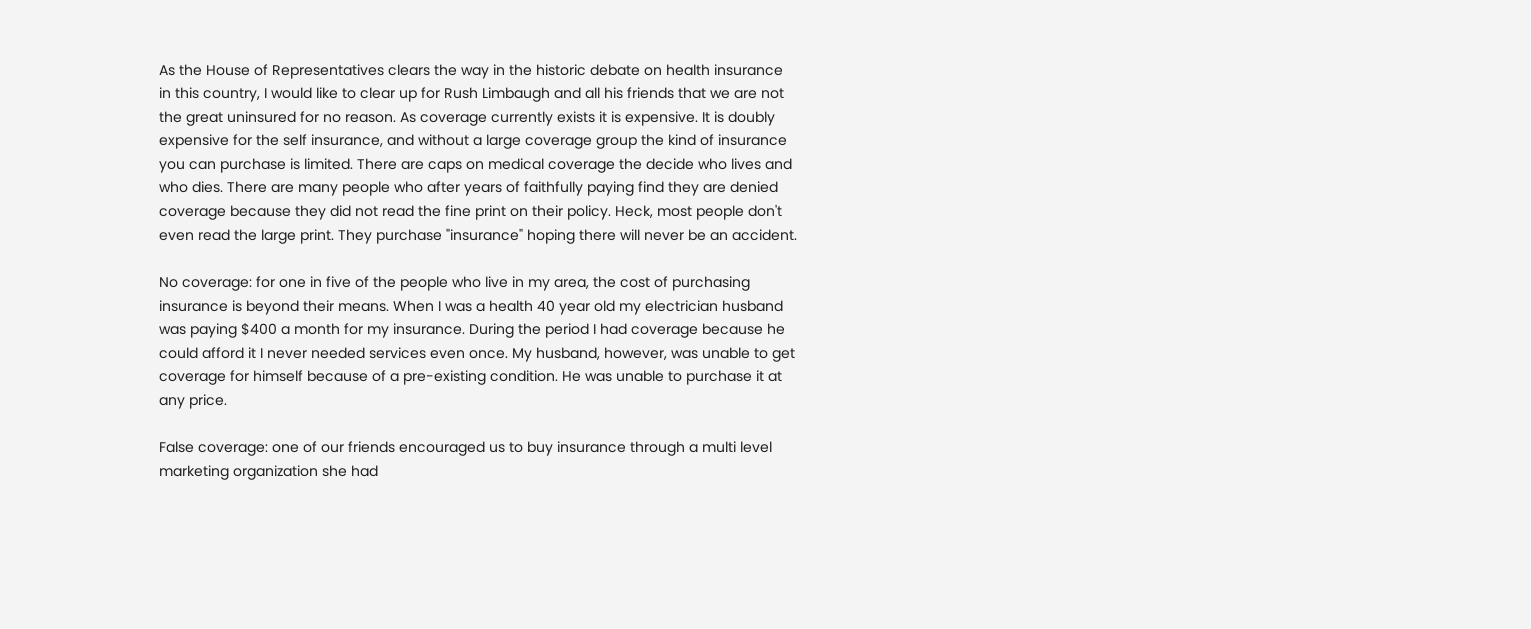As the House of Representatives clears the way in the historic debate on health insurance in this country, I would like to clear up for Rush Limbaugh and all his friends that we are not the great uninsured for no reason. As coverage currently exists it is expensive. It is doubly expensive for the self insurance, and without a large coverage group the kind of insurance you can purchase is limited. There are caps on medical coverage the decide who lives and who dies. There are many people who after years of faithfully paying find they are denied coverage because they did not read the fine print on their policy. Heck, most people don't even read the large print. They purchase "insurance" hoping there will never be an accident.

No coverage: for one in five of the people who live in my area, the cost of purchasing insurance is beyond their means. When I was a health 40 year old my electrician husband was paying $400 a month for my insurance. During the period I had coverage because he could afford it I never needed services even once. My husband, however, was unable to get coverage for himself because of a pre-existing condition. He was unable to purchase it at any price.

False coverage: one of our friends encouraged us to buy insurance through a multi level marketing organization she had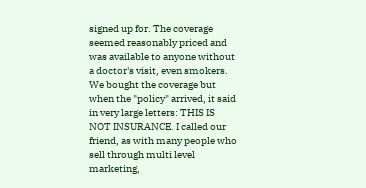signed up for. The coverage seemed reasonably priced and was available to anyone without a doctor's visit, even smokers. We bought the coverage but when the "policy" arrived, it said in very large letters: THIS IS NOT INSURANCE. I called our friend, as with many people who sell through multi level marketing,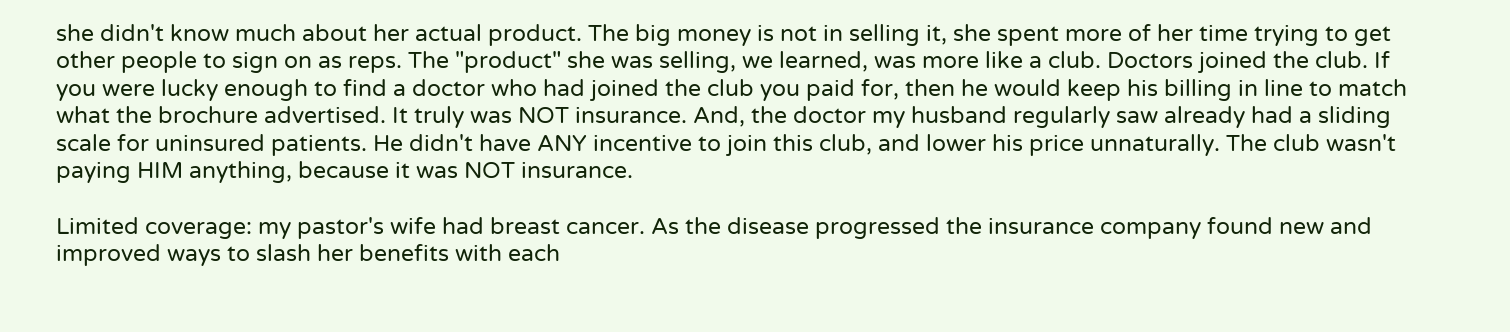she didn't know much about her actual product. The big money is not in selling it, she spent more of her time trying to get other people to sign on as reps. The "product" she was selling, we learned, was more like a club. Doctors joined the club. If you were lucky enough to find a doctor who had joined the club you paid for, then he would keep his billing in line to match what the brochure advertised. It truly was NOT insurance. And, the doctor my husband regularly saw already had a sliding scale for uninsured patients. He didn't have ANY incentive to join this club, and lower his price unnaturally. The club wasn't paying HIM anything, because it was NOT insurance.

Limited coverage: my pastor's wife had breast cancer. As the disease progressed the insurance company found new and improved ways to slash her benefits with each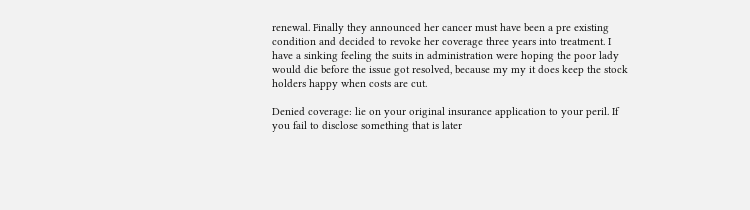renewal. Finally they announced her cancer must have been a pre existing condition and decided to revoke her coverage three years into treatment. I have a sinking feeling the suits in administration were hoping the poor lady would die before the issue got resolved, because my my it does keep the stock holders happy when costs are cut.

Denied coverage: lie on your original insurance application to your peril. If you fail to disclose something that is later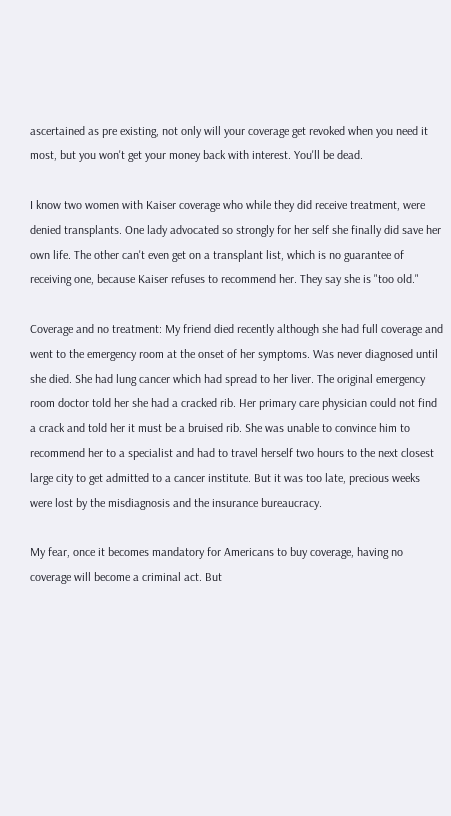ascertained as pre existing, not only will your coverage get revoked when you need it most, but you won't get your money back with interest. You'll be dead.

I know two women with Kaiser coverage who while they did receive treatment, were denied transplants. One lady advocated so strongly for her self she finally did save her own life. The other can't even get on a transplant list, which is no guarantee of receiving one, because Kaiser refuses to recommend her. They say she is "too old."

Coverage and no treatment: My friend died recently although she had full coverage and went to the emergency room at the onset of her symptoms. Was never diagnosed until she died. She had lung cancer which had spread to her liver. The original emergency room doctor told her she had a cracked rib. Her primary care physician could not find a crack and told her it must be a bruised rib. She was unable to convince him to recommend her to a specialist and had to travel herself two hours to the next closest large city to get admitted to a cancer institute. But it was too late, precious weeks were lost by the misdiagnosis and the insurance bureaucracy.

My fear, once it becomes mandatory for Americans to buy coverage, having no coverage will become a criminal act. But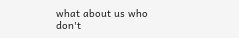what about us who don't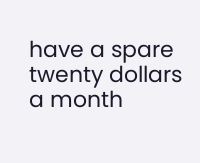have a spare twenty dollars a month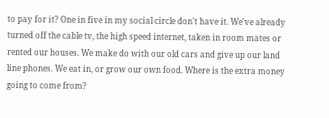to pay for it? One in five in my social circle don't have it. We've already turned off the cable tv, the high speed internet, taken in room mates or rented our houses. We make do with our old cars and give up our land line phones. We eat in, or grow our own food. Where is the extra money going to come from?